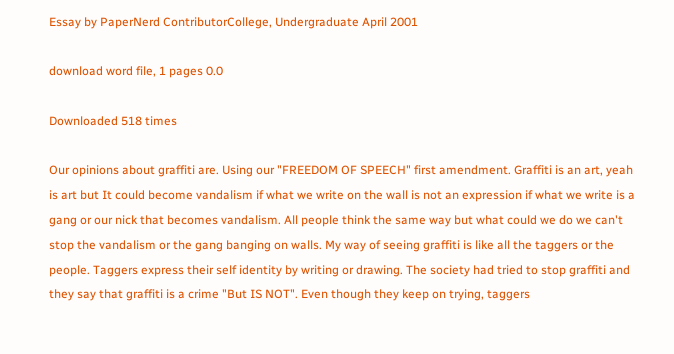Essay by PaperNerd ContributorCollege, Undergraduate April 2001

download word file, 1 pages 0.0

Downloaded 518 times

Our opinions about graffiti are. Using our "FREEDOM OF SPEECH" first amendment. Graffiti is an art, yeah is art but It could become vandalism if what we write on the wall is not an expression if what we write is a gang or our nick that becomes vandalism. All people think the same way but what could we do we can't stop the vandalism or the gang banging on walls. My way of seeing graffiti is like all the taggers or the people. Taggers express their self identity by writing or drawing. The society had tried to stop graffiti and they say that graffiti is a crime "But IS NOT". Even though they keep on trying, taggers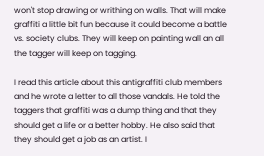won't stop drawing or writhing on walls. That will make graffiti a little bit fun because it could become a battle vs. society clubs. They will keep on painting wall an all the tagger will keep on tagging.

I read this article about this antigraffiti club members and he wrote a letter to all those vandals. He told the taggers that graffiti was a dump thing and that they should get a life or a better hobby. He also said that they should get a job as an artist. I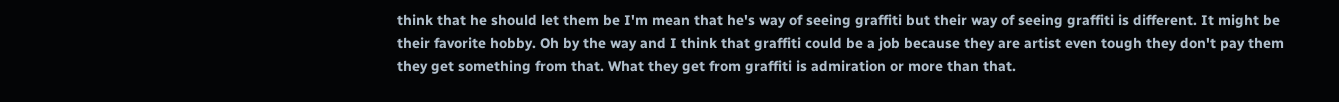think that he should let them be I'm mean that he's way of seeing graffiti but their way of seeing graffiti is different. It might be their favorite hobby. Oh by the way and I think that graffiti could be a job because they are artist even tough they don't pay them they get something from that. What they get from graffiti is admiration or more than that.